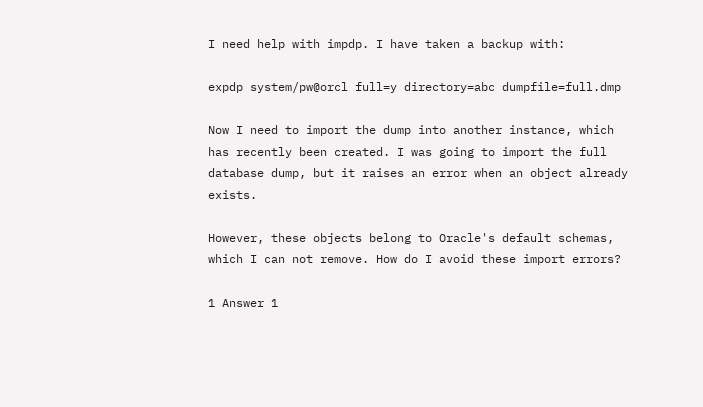I need help with impdp. I have taken a backup with:

expdp system/pw@orcl full=y directory=abc dumpfile=full.dmp

Now I need to import the dump into another instance, which has recently been created. I was going to import the full database dump, but it raises an error when an object already exists.

However, these objects belong to Oracle's default schemas, which I can not remove. How do I avoid these import errors?

1 Answer 1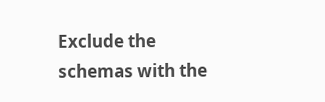Exclude the schemas with the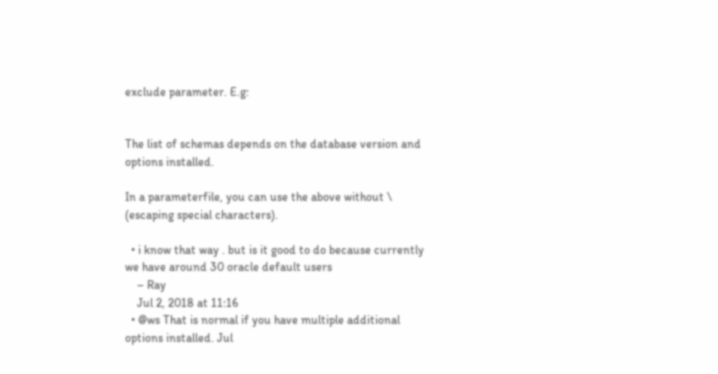exclude parameter. E.g:


The list of schemas depends on the database version and options installed.

In a parameterfile, you can use the above without \ (escaping special characters).

  • i know that way . but is it good to do because currently we have around 30 oracle default users
    – Ray
    Jul 2, 2018 at 11:16
  • @ws That is normal if you have multiple additional options installed. Jul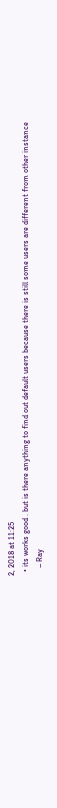2, 2018 at 11:25
  • its works good . but is there anything to find out default users because there is still some users are different from other instance
    – Ray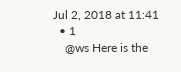Jul 2, 2018 at 11:41
  • 1
    @ws Here is the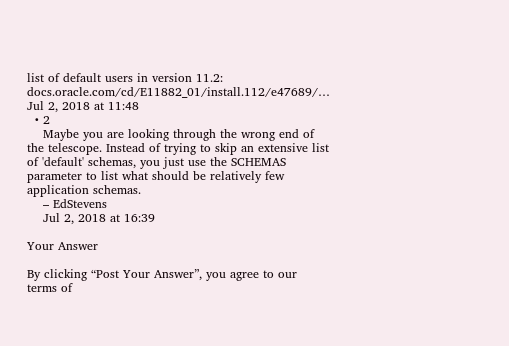list of default users in version 11.2: docs.oracle.com/cd/E11882_01/install.112/e47689/… Jul 2, 2018 at 11:48
  • 2
    Maybe you are looking through the wrong end of the telescope. Instead of trying to skip an extensive list of 'default' schemas, you just use the SCHEMAS parameter to list what should be relatively few application schemas.
    – EdStevens
    Jul 2, 2018 at 16:39

Your Answer

By clicking “Post Your Answer”, you agree to our terms of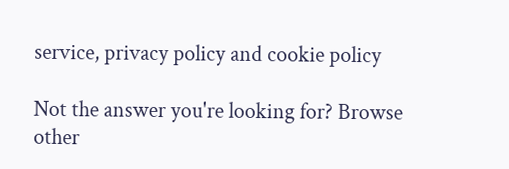service, privacy policy and cookie policy

Not the answer you're looking for? Browse other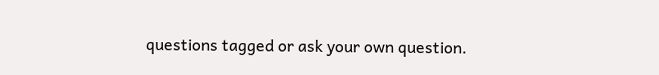questions tagged or ask your own question.